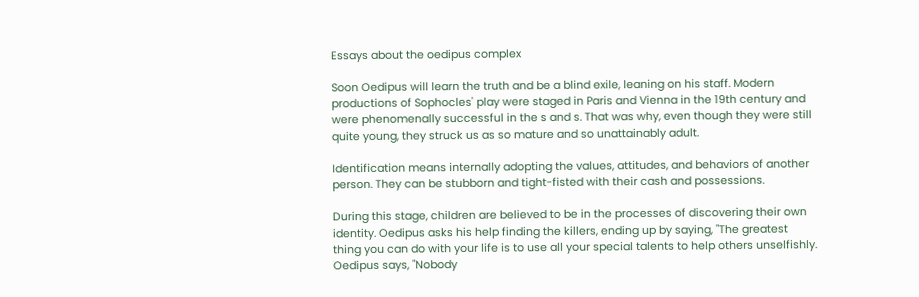Essays about the oedipus complex

Soon Oedipus will learn the truth and be a blind exile, leaning on his staff. Modern productions of Sophocles' play were staged in Paris and Vienna in the 19th century and were phenomenally successful in the s and s. That was why, even though they were still quite young, they struck us as so mature and so unattainably adult.

Identification means internally adopting the values, attitudes, and behaviors of another person. They can be stubborn and tight-fisted with their cash and possessions.

During this stage, children are believed to be in the processes of discovering their own identity. Oedipus asks his help finding the killers, ending up by saying, "The greatest thing you can do with your life is to use all your special talents to help others unselfishly. Oedipus says, "Nobody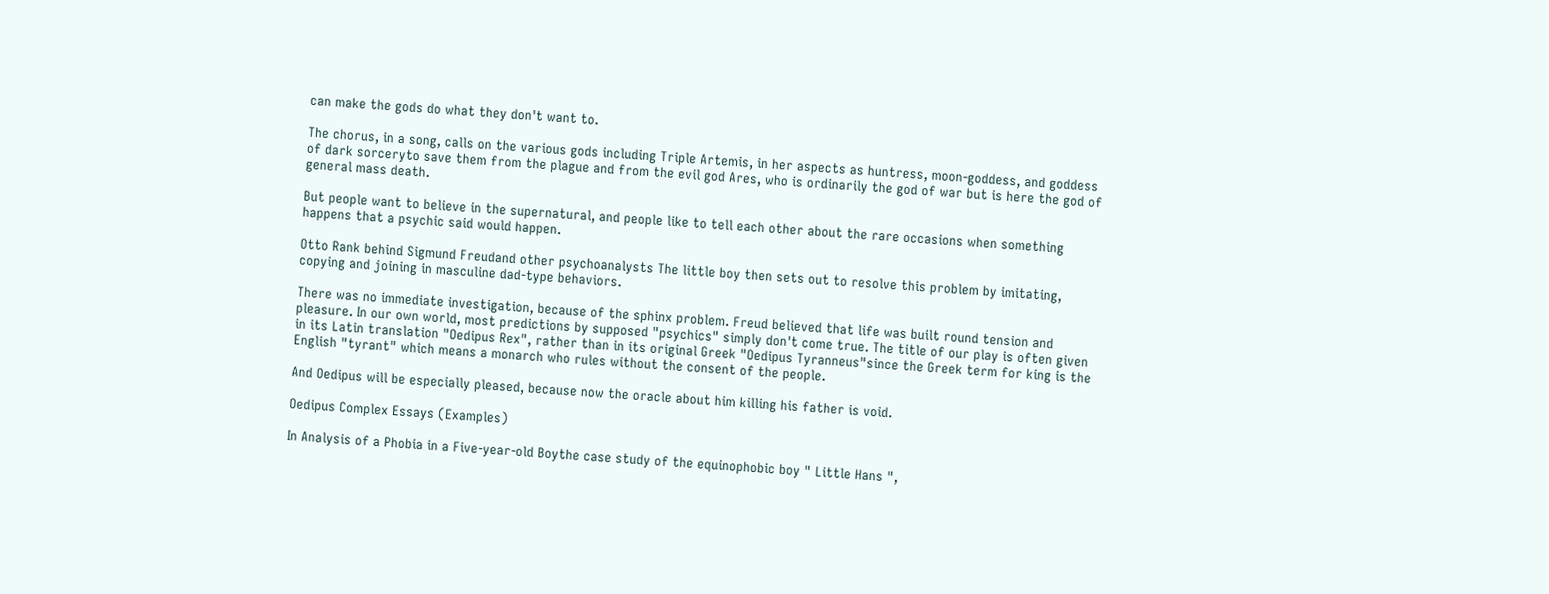can make the gods do what they don't want to.

The chorus, in a song, calls on the various gods including Triple Artemis, in her aspects as huntress, moon-goddess, and goddess of dark sorceryto save them from the plague and from the evil god Ares, who is ordinarily the god of war but is here the god of general mass death.

But people want to believe in the supernatural, and people like to tell each other about the rare occasions when something happens that a psychic said would happen.

Otto Rank behind Sigmund Freudand other psychoanalysts The little boy then sets out to resolve this problem by imitating, copying and joining in masculine dad-type behaviors.

There was no immediate investigation, because of the sphinx problem. Freud believed that life was built round tension and pleasure. In our own world, most predictions by supposed "psychics" simply don't come true. The title of our play is often given in its Latin translation "Oedipus Rex", rather than in its original Greek "Oedipus Tyranneus"since the Greek term for king is the English "tyrant" which means a monarch who rules without the consent of the people.

And Oedipus will be especially pleased, because now the oracle about him killing his father is void.

Oedipus Complex Essays (Examples)

In Analysis of a Phobia in a Five-year-old Boythe case study of the equinophobic boy " Little Hans ",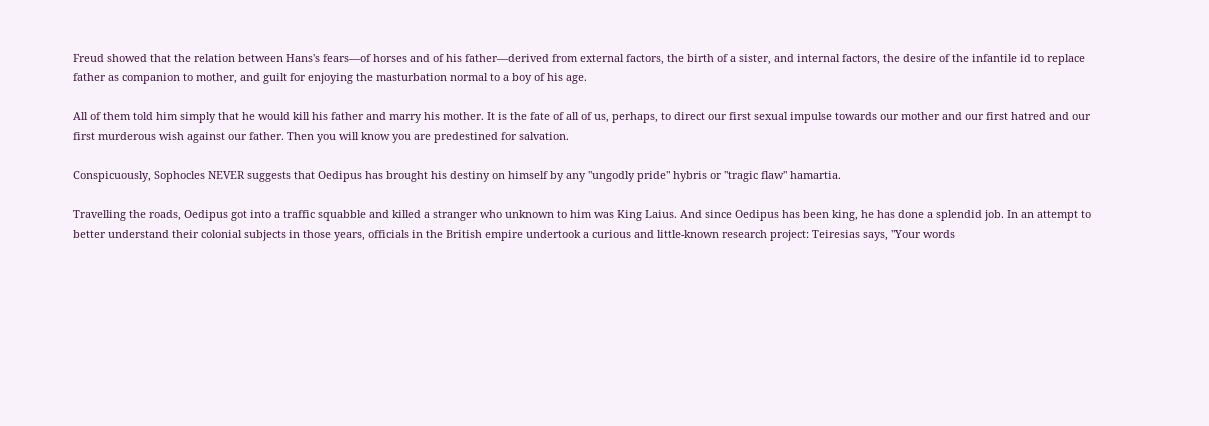Freud showed that the relation between Hans's fears—of horses and of his father—derived from external factors, the birth of a sister, and internal factors, the desire of the infantile id to replace father as companion to mother, and guilt for enjoying the masturbation normal to a boy of his age.

All of them told him simply that he would kill his father and marry his mother. It is the fate of all of us, perhaps, to direct our first sexual impulse towards our mother and our first hatred and our first murderous wish against our father. Then you will know you are predestined for salvation.

Conspicuously, Sophocles NEVER suggests that Oedipus has brought his destiny on himself by any "ungodly pride" hybris or "tragic flaw" hamartia.

Travelling the roads, Oedipus got into a traffic squabble and killed a stranger who unknown to him was King Laius. And since Oedipus has been king, he has done a splendid job. In an attempt to better understand their colonial subjects in those years, officials in the British empire undertook a curious and little-known research project: Teiresias says, "Your words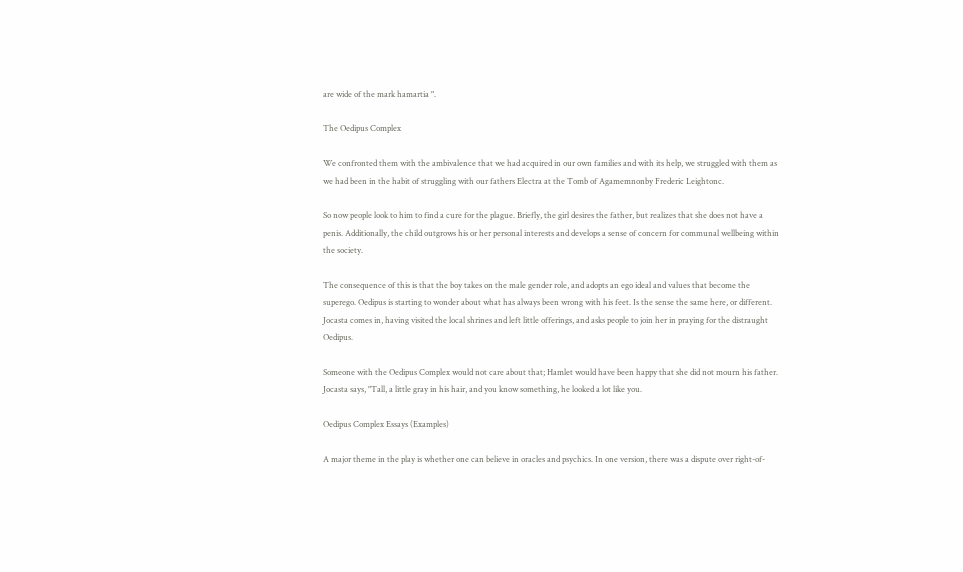are wide of the mark hamartia ".

The Oedipus Complex

We confronted them with the ambivalence that we had acquired in our own families and with its help, we struggled with them as we had been in the habit of struggling with our fathers Electra at the Tomb of Agamemnonby Frederic Leightonc.

So now people look to him to find a cure for the plague. Briefly, the girl desires the father, but realizes that she does not have a penis. Additionally, the child outgrows his or her personal interests and develops a sense of concern for communal wellbeing within the society.

The consequence of this is that the boy takes on the male gender role, and adopts an ego ideal and values that become the superego. Oedipus is starting to wonder about what has always been wrong with his feet. Is the sense the same here, or different. Jocasta comes in, having visited the local shrines and left little offerings, and asks people to join her in praying for the distraught Oedipus.

Someone with the Oedipus Complex would not care about that; Hamlet would have been happy that she did not mourn his father. Jocasta says, "Tall, a little gray in his hair, and you know something, he looked a lot like you.

Oedipus Complex Essays (Examples)

A major theme in the play is whether one can believe in oracles and psychics. In one version, there was a dispute over right-of-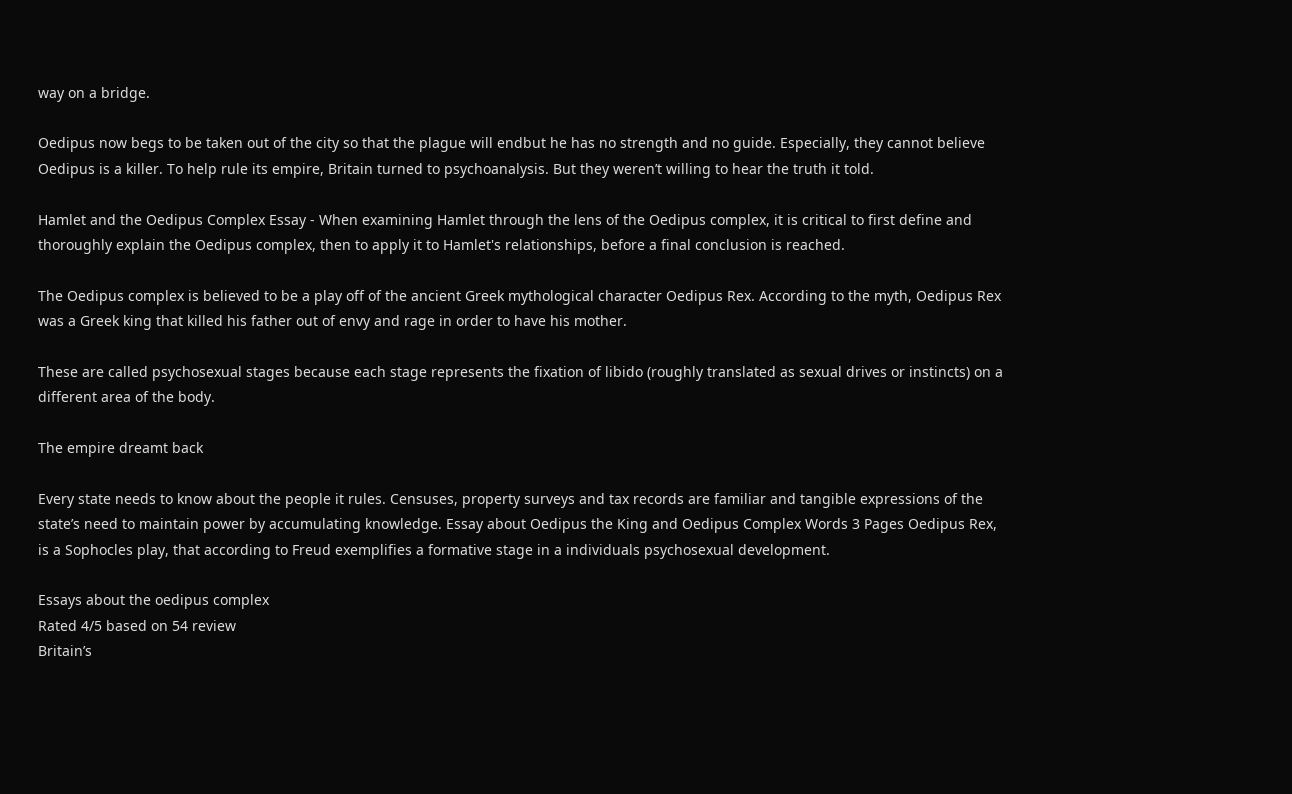way on a bridge.

Oedipus now begs to be taken out of the city so that the plague will endbut he has no strength and no guide. Especially, they cannot believe Oedipus is a killer. To help rule its empire, Britain turned to psychoanalysis. But they weren’t willing to hear the truth it told.

Hamlet and the Oedipus Complex Essay - When examining Hamlet through the lens of the Oedipus complex, it is critical to first define and thoroughly explain the Oedipus complex, then to apply it to Hamlet's relationships, before a final conclusion is reached.

The Oedipus complex is believed to be a play off of the ancient Greek mythological character Oedipus Rex. According to the myth, Oedipus Rex was a Greek king that killed his father out of envy and rage in order to have his mother.

These are called psychosexual stages because each stage represents the fixation of libido (roughly translated as sexual drives or instincts) on a different area of the body.

The empire dreamt back

Every state needs to know about the people it rules. Censuses, property surveys and tax records are familiar and tangible expressions of the state’s need to maintain power by accumulating knowledge. Essay about Oedipus the King and Oedipus Complex Words 3 Pages Oedipus Rex, is a Sophocles play, that according to Freud exemplifies a formative stage in a individuals psychosexual development.

Essays about the oedipus complex
Rated 4/5 based on 54 review
Britain’s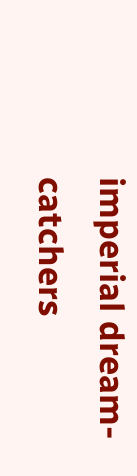imperial dream-catchers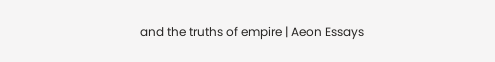and the truths of empire | Aeon Essays